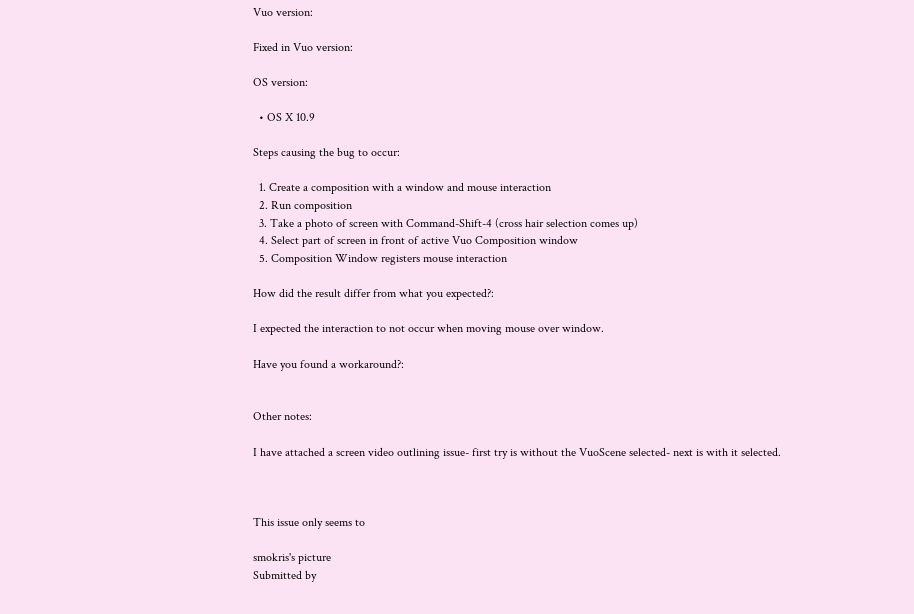Vuo version:

Fixed in Vuo version:

OS version:

  • OS X 10.9

Steps causing the bug to occur:

  1. Create a composition with a window and mouse interaction
  2. Run composition
  3. Take a photo of screen with Command-Shift-4 (cross hair selection comes up)
  4. Select part of screen in front of active Vuo Composition window
  5. Composition Window registers mouse interaction

How did the result differ from what you expected?:

I expected the interaction to not occur when moving mouse over window.

Have you found a workaround?:


Other notes:

I have attached a screen video outlining issue- first try is without the VuoScene selected- next is with it selected.



This issue only seems to

smokris's picture
Submitted by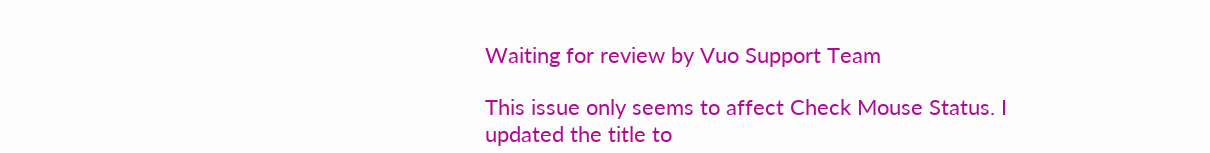Waiting for review by Vuo Support Team

This issue only seems to affect Check Mouse Status. I updated the title to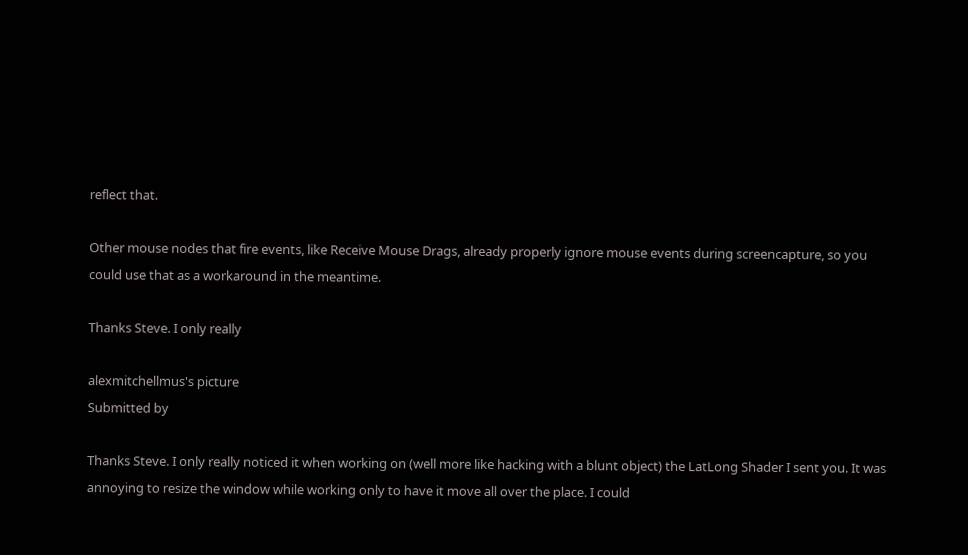reflect that.

Other mouse nodes that fire events, like Receive Mouse Drags, already properly ignore mouse events during screencapture, so you could use that as a workaround in the meantime.

Thanks Steve. I only really

alexmitchellmus's picture
Submitted by

Thanks Steve. I only really noticed it when working on (well more like hacking with a blunt object) the LatLong Shader I sent you. It was annoying to resize the window while working only to have it move all over the place. I could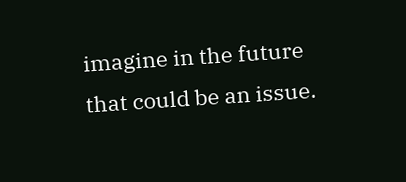imagine in the future that could be an issue.